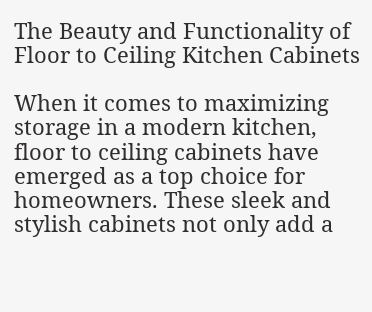The Beauty and Functionality of Floor to Ceiling Kitchen Cabinets

When it comes to maximizing storage in a modern kitchen, floor to ceiling cabinets have emerged as a top choice for homeowners. These sleek and stylish cabinets not only add a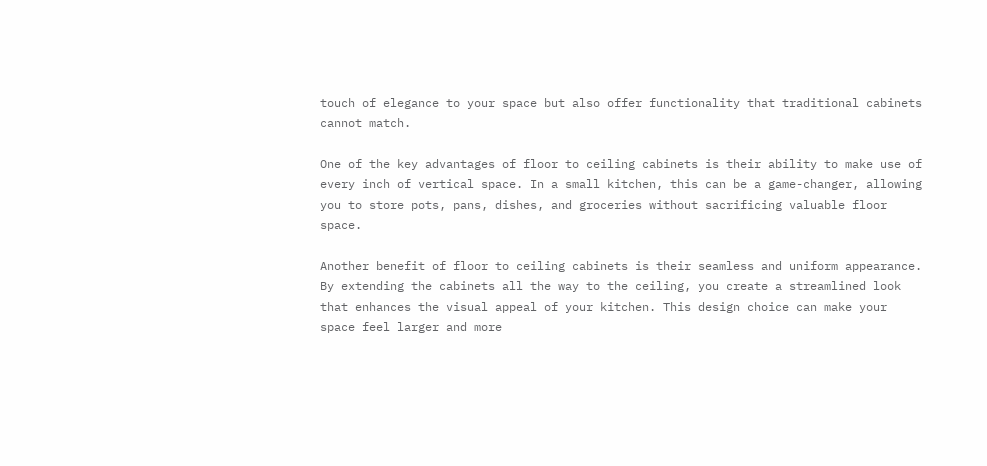touch of elegance to your space but also offer functionality that traditional cabinets cannot match.

One of the key advantages of floor to ceiling cabinets is their ability to make use of every inch of vertical space. In a small kitchen, this can be a game-changer, allowing you to store pots, pans, dishes, and groceries without sacrificing valuable floor space.

Another benefit of floor to ceiling cabinets is their seamless and uniform appearance. By extending the cabinets all the way to the ceiling, you create a streamlined look that enhances the visual appeal of your kitchen. This design choice can make your space feel larger and more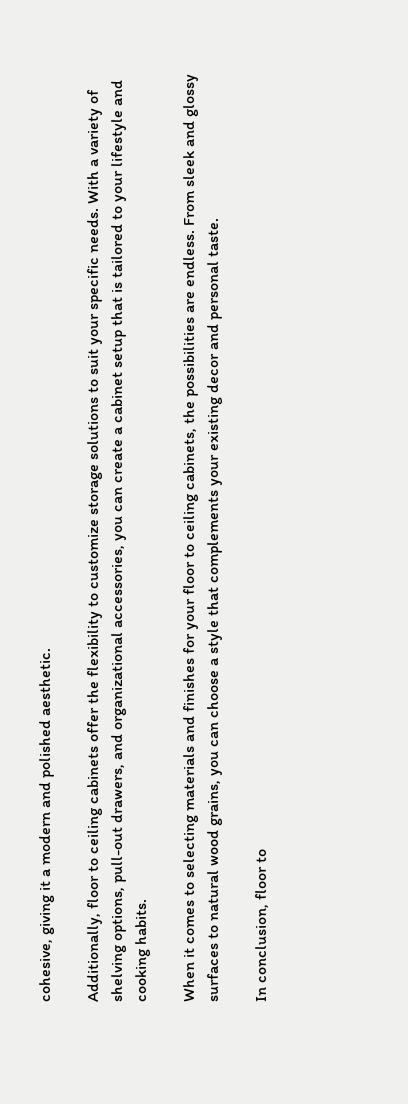cohesive, giving it a modern and polished aesthetic.

Additionally, floor to ceiling cabinets offer the flexibility to customize storage solutions to suit your specific needs. With a variety of shelving options, pull-out drawers, and organizational accessories, you can create a cabinet setup that is tailored to your lifestyle and cooking habits.

When it comes to selecting materials and finishes for your floor to ceiling cabinets, the possibilities are endless. From sleek and glossy surfaces to natural wood grains, you can choose a style that complements your existing decor and personal taste.

In conclusion, floor to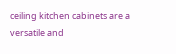ceiling kitchen cabinets are a versatile and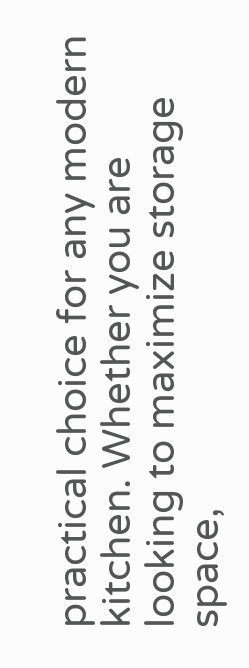practical choice for any modern kitchen. Whether you are looking to maximize storage space,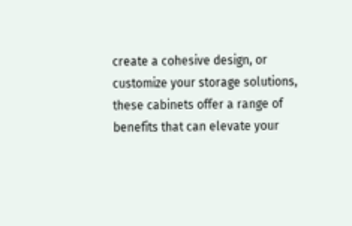create a cohesive design, or customize your storage solutions, these cabinets offer a range of benefits that can elevate your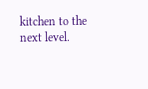kitchen to the next level.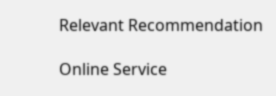Relevant Recommendation

Online Service